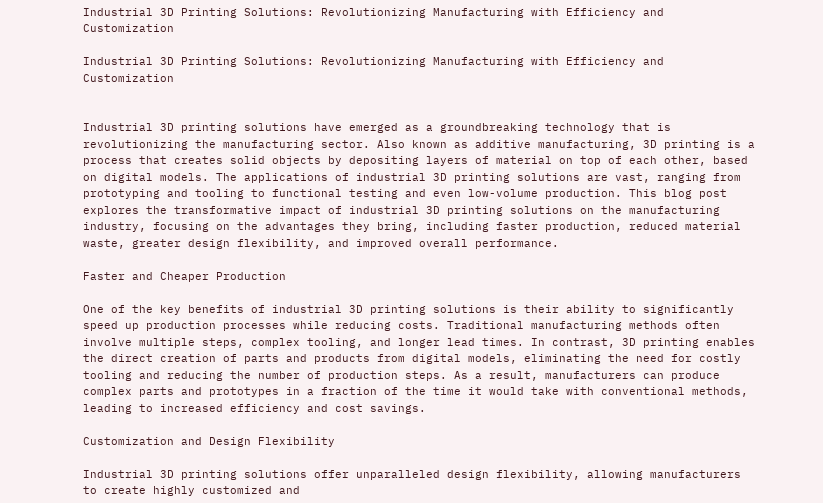Industrial 3D Printing Solutions: Revolutionizing Manufacturing with Efficiency and Customization

Industrial 3D Printing Solutions: Revolutionizing Manufacturing with Efficiency and Customization


Industrial 3D printing solutions have emerged as a groundbreaking technology that is revolutionizing the manufacturing sector. Also known as additive manufacturing, 3D printing is a process that creates solid objects by depositing layers of material on top of each other, based on digital models. The applications of industrial 3D printing solutions are vast, ranging from prototyping and tooling to functional testing and even low-volume production. This blog post explores the transformative impact of industrial 3D printing solutions on the manufacturing industry, focusing on the advantages they bring, including faster production, reduced material waste, greater design flexibility, and improved overall performance.

Faster and Cheaper Production

One of the key benefits of industrial 3D printing solutions is their ability to significantly speed up production processes while reducing costs. Traditional manufacturing methods often involve multiple steps, complex tooling, and longer lead times. In contrast, 3D printing enables the direct creation of parts and products from digital models, eliminating the need for costly tooling and reducing the number of production steps. As a result, manufacturers can produce complex parts and prototypes in a fraction of the time it would take with conventional methods, leading to increased efficiency and cost savings.

Customization and Design Flexibility

Industrial 3D printing solutions offer unparalleled design flexibility, allowing manufacturers to create highly customized and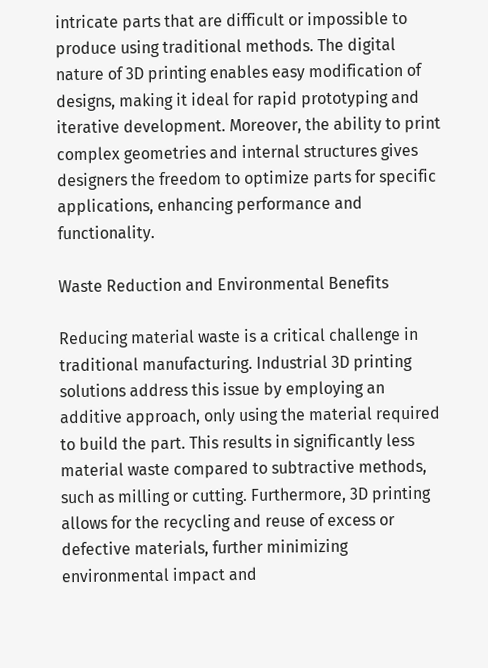intricate parts that are difficult or impossible to produce using traditional methods. The digital nature of 3D printing enables easy modification of designs, making it ideal for rapid prototyping and iterative development. Moreover, the ability to print complex geometries and internal structures gives designers the freedom to optimize parts for specific applications, enhancing performance and functionality.

Waste Reduction and Environmental Benefits

Reducing material waste is a critical challenge in traditional manufacturing. Industrial 3D printing solutions address this issue by employing an additive approach, only using the material required to build the part. This results in significantly less material waste compared to subtractive methods, such as milling or cutting. Furthermore, 3D printing allows for the recycling and reuse of excess or defective materials, further minimizing environmental impact and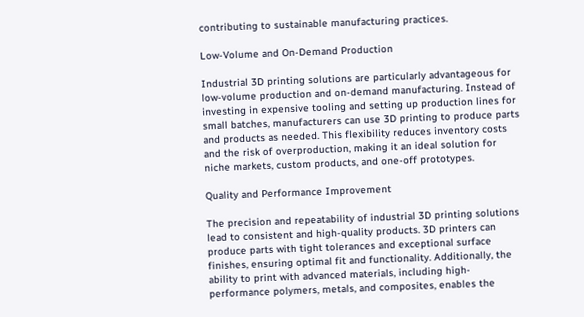contributing to sustainable manufacturing practices.

Low-Volume and On-Demand Production

Industrial 3D printing solutions are particularly advantageous for low-volume production and on-demand manufacturing. Instead of investing in expensive tooling and setting up production lines for small batches, manufacturers can use 3D printing to produce parts and products as needed. This flexibility reduces inventory costs and the risk of overproduction, making it an ideal solution for niche markets, custom products, and one-off prototypes.

Quality and Performance Improvement

The precision and repeatability of industrial 3D printing solutions lead to consistent and high-quality products. 3D printers can produce parts with tight tolerances and exceptional surface finishes, ensuring optimal fit and functionality. Additionally, the ability to print with advanced materials, including high-performance polymers, metals, and composites, enables the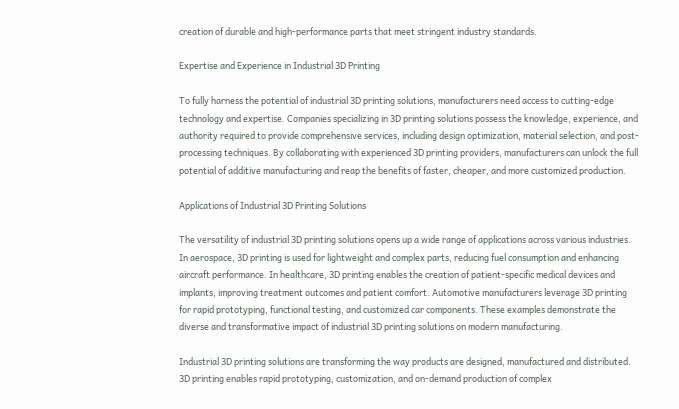creation of durable and high-performance parts that meet stringent industry standards.

Expertise and Experience in Industrial 3D Printing

To fully harness the potential of industrial 3D printing solutions, manufacturers need access to cutting-edge technology and expertise. Companies specializing in 3D printing solutions possess the knowledge, experience, and authority required to provide comprehensive services, including design optimization, material selection, and post-processing techniques. By collaborating with experienced 3D printing providers, manufacturers can unlock the full potential of additive manufacturing and reap the benefits of faster, cheaper, and more customized production.

Applications of Industrial 3D Printing Solutions

The versatility of industrial 3D printing solutions opens up a wide range of applications across various industries. In aerospace, 3D printing is used for lightweight and complex parts, reducing fuel consumption and enhancing aircraft performance. In healthcare, 3D printing enables the creation of patient-specific medical devices and implants, improving treatment outcomes and patient comfort. Automotive manufacturers leverage 3D printing for rapid prototyping, functional testing, and customized car components. These examples demonstrate the diverse and transformative impact of industrial 3D printing solutions on modern manufacturing.

Industrial 3D printing solutions are transforming the way products are designed, manufactured and distributed. 3D printing enables rapid prototyping, customization, and on-demand production of complex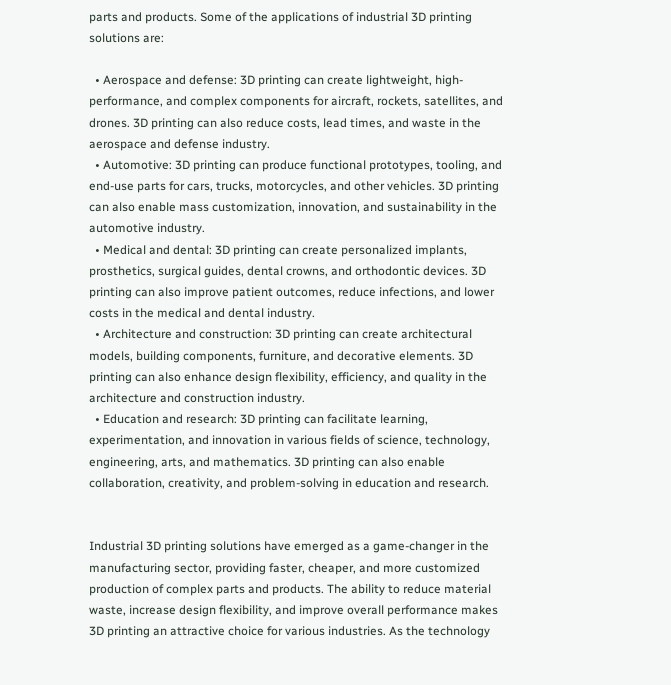parts and products. Some of the applications of industrial 3D printing solutions are:

  • Aerospace and defense: 3D printing can create lightweight, high-performance, and complex components for aircraft, rockets, satellites, and drones. 3D printing can also reduce costs, lead times, and waste in the aerospace and defense industry.
  • Automotive: 3D printing can produce functional prototypes, tooling, and end-use parts for cars, trucks, motorcycles, and other vehicles. 3D printing can also enable mass customization, innovation, and sustainability in the automotive industry.
  • Medical and dental: 3D printing can create personalized implants, prosthetics, surgical guides, dental crowns, and orthodontic devices. 3D printing can also improve patient outcomes, reduce infections, and lower costs in the medical and dental industry.
  • Architecture and construction: 3D printing can create architectural models, building components, furniture, and decorative elements. 3D printing can also enhance design flexibility, efficiency, and quality in the architecture and construction industry.
  • Education and research: 3D printing can facilitate learning, experimentation, and innovation in various fields of science, technology, engineering, arts, and mathematics. 3D printing can also enable collaboration, creativity, and problem-solving in education and research.


Industrial 3D printing solutions have emerged as a game-changer in the manufacturing sector, providing faster, cheaper, and more customized production of complex parts and products. The ability to reduce material waste, increase design flexibility, and improve overall performance makes 3D printing an attractive choice for various industries. As the technology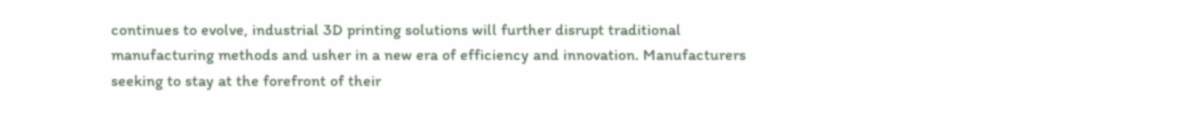continues to evolve, industrial 3D printing solutions will further disrupt traditional manufacturing methods and usher in a new era of efficiency and innovation. Manufacturers seeking to stay at the forefront of their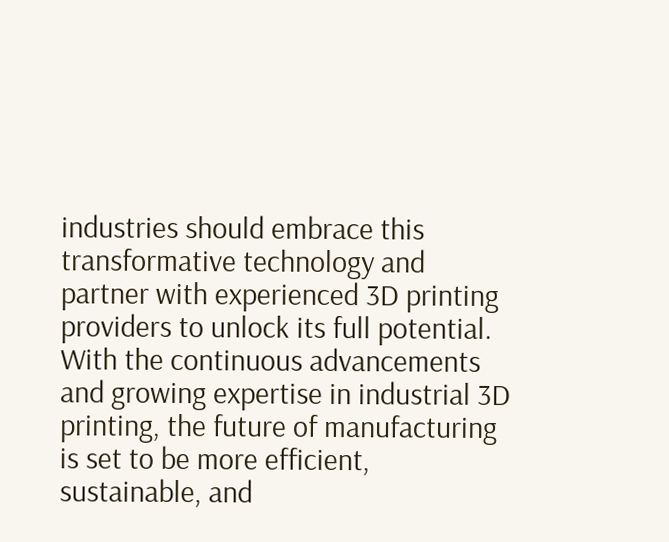industries should embrace this transformative technology and partner with experienced 3D printing providers to unlock its full potential. With the continuous advancements and growing expertise in industrial 3D printing, the future of manufacturing is set to be more efficient, sustainable, and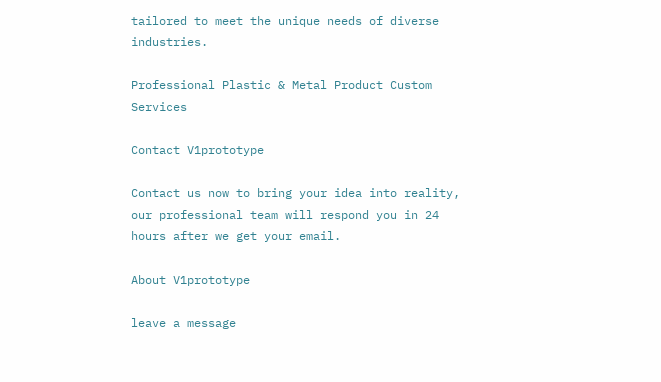tailored to meet the unique needs of diverse industries.

Professional Plastic & Metal Product Custom Services

Contact V1prototype

Contact us now to bring your idea into reality, our professional team will respond you in 24 hours after we get your email.

About V1prototype

leave a message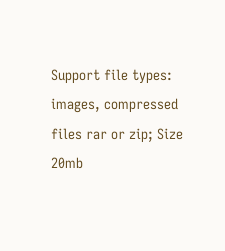Support file types: images, compressed files rar or zip; Size 20mb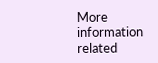More information related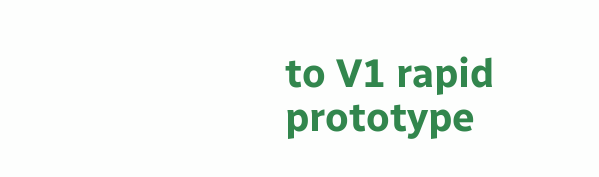to V1 rapid prototype